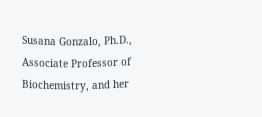Susana Gonzalo, Ph.D., Associate Professor of Biochemistry, and her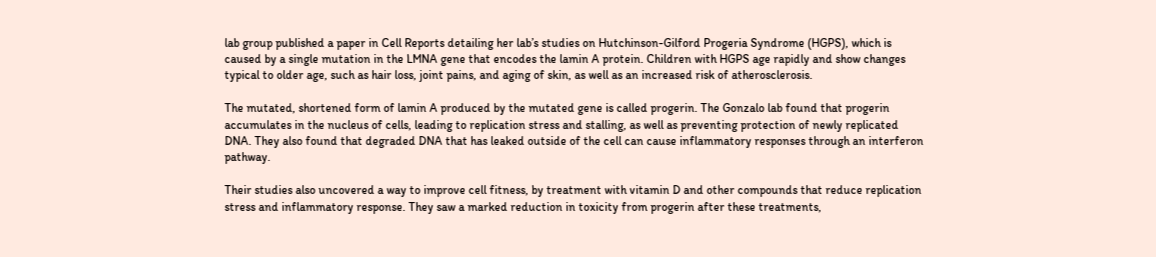lab group published a paper in Cell Reports detailing her lab’s studies on Hutchinson-Gilford Progeria Syndrome (HGPS), which is caused by a single mutation in the LMNA gene that encodes the lamin A protein. Children with HGPS age rapidly and show changes typical to older age, such as hair loss, joint pains, and aging of skin, as well as an increased risk of atherosclerosis.

The mutated, shortened form of lamin A produced by the mutated gene is called progerin. The Gonzalo lab found that progerin accumulates in the nucleus of cells, leading to replication stress and stalling, as well as preventing protection of newly replicated DNA. They also found that degraded DNA that has leaked outside of the cell can cause inflammatory responses through an interferon pathway.

Their studies also uncovered a way to improve cell fitness, by treatment with vitamin D and other compounds that reduce replication stress and inflammatory response. They saw a marked reduction in toxicity from progerin after these treatments,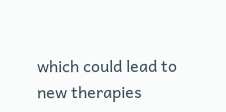which could lead to new therapies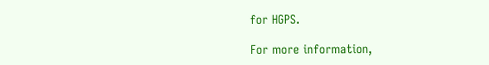for HGPS.

For more information,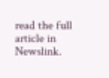read the full article in Newslink.